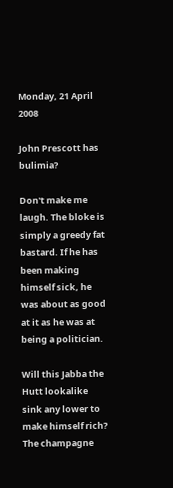Monday, 21 April 2008

John Prescott has bulimia?

Don't make me laugh. The bloke is simply a greedy fat bastard. If he has been making himself sick, he was about as good at it as he was at being a politician.

Will this Jabba the Hutt lookalike sink any lower to make himself rich? The champagne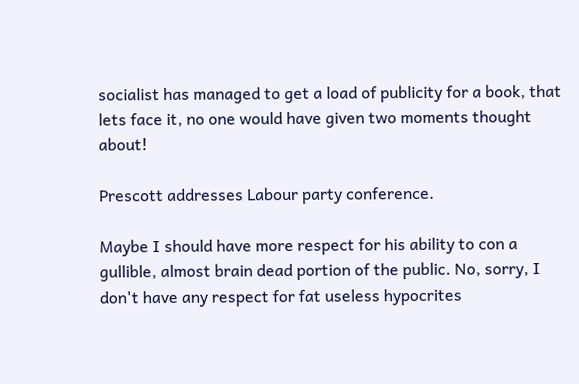socialist has managed to get a load of publicity for a book, that lets face it, no one would have given two moments thought about!

Prescott addresses Labour party conference.

Maybe I should have more respect for his ability to con a gullible, almost brain dead portion of the public. No, sorry, I don't have any respect for fat useless hypocrites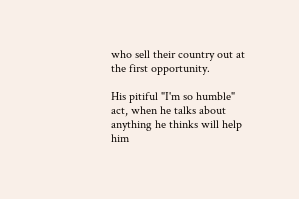who sell their country out at the first opportunity.

His pitiful "I'm so humble" act, when he talks about anything he thinks will help him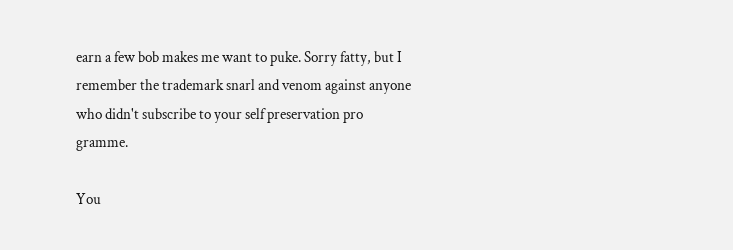earn a few bob makes me want to puke. Sorry fatty, but I remember the trademark snarl and venom against anyone who didn't subscribe to your self preservation pro gramme.

You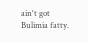ain't got Bulimia fatty.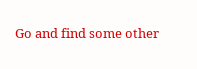Go and find some other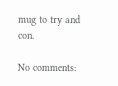mug to try and con.

No comments: